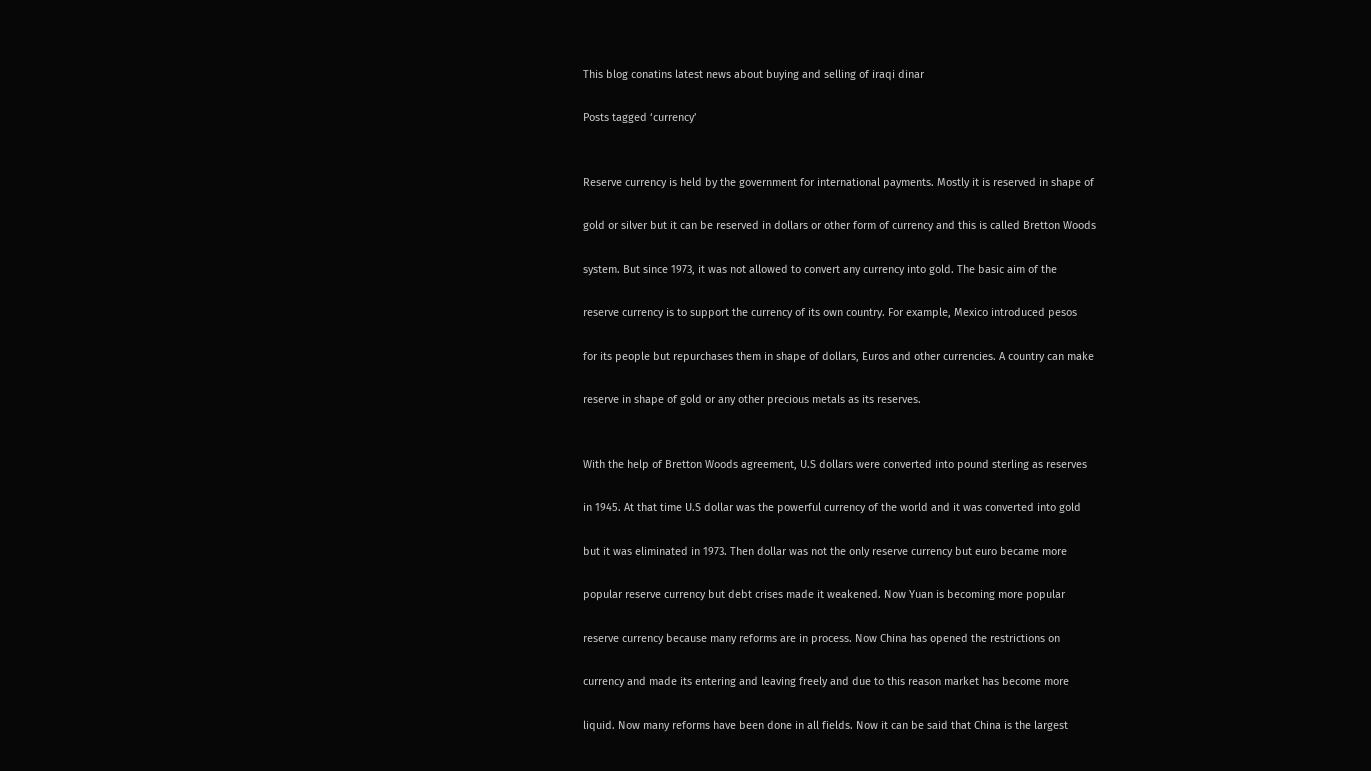This blog conatins latest news about buying and selling of iraqi dinar

Posts tagged ‘currency’


Reserve currency is held by the government for international payments. Mostly it is reserved in shape of

gold or silver but it can be reserved in dollars or other form of currency and this is called Bretton Woods

system. But since 1973, it was not allowed to convert any currency into gold. The basic aim of the

reserve currency is to support the currency of its own country. For example, Mexico introduced pesos

for its people but repurchases them in shape of dollars, Euros and other currencies. A country can make

reserve in shape of gold or any other precious metals as its reserves.


With the help of Bretton Woods agreement, U.S dollars were converted into pound sterling as reserves

in 1945. At that time U.S dollar was the powerful currency of the world and it was converted into gold

but it was eliminated in 1973. Then dollar was not the only reserve currency but euro became more

popular reserve currency but debt crises made it weakened. Now Yuan is becoming more popular

reserve currency because many reforms are in process. Now China has opened the restrictions on

currency and made its entering and leaving freely and due to this reason market has become more

liquid. Now many reforms have been done in all fields. Now it can be said that China is the largest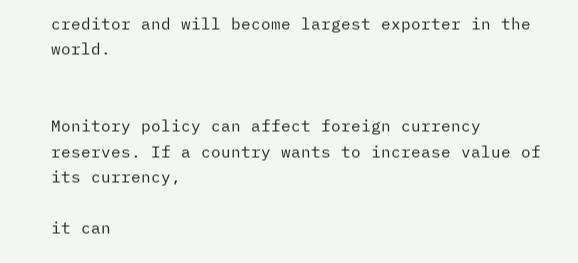creditor and will become largest exporter in the world.


Monitory policy can affect foreign currency reserves. If a country wants to increase value of its currency,

it can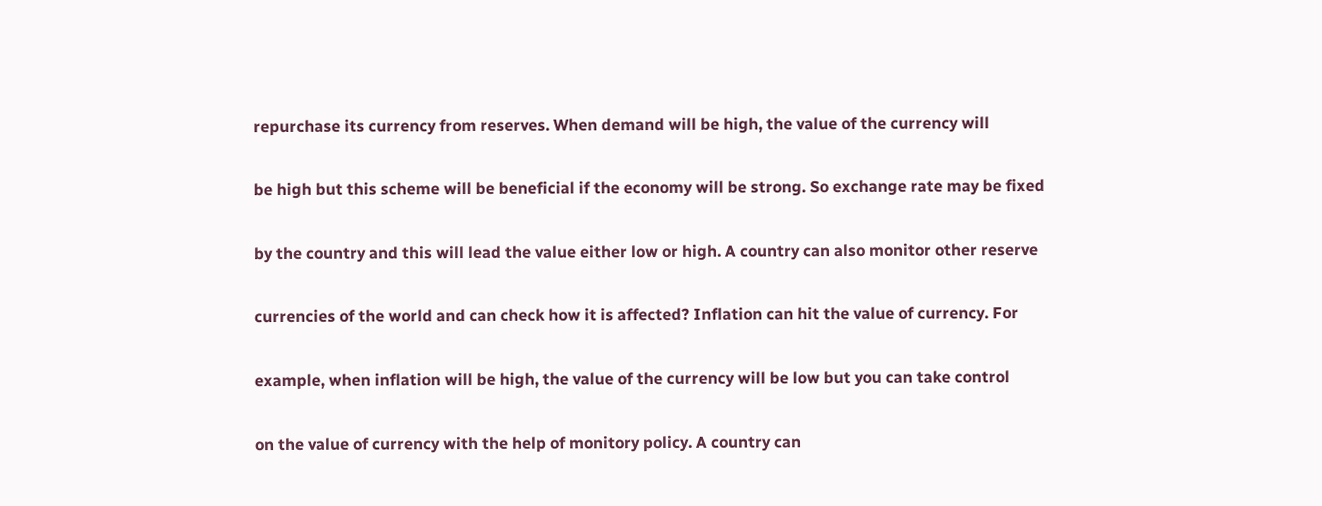repurchase its currency from reserves. When demand will be high, the value of the currency will

be high but this scheme will be beneficial if the economy will be strong. So exchange rate may be fixed

by the country and this will lead the value either low or high. A country can also monitor other reserve

currencies of the world and can check how it is affected? Inflation can hit the value of currency. For

example, when inflation will be high, the value of the currency will be low but you can take control

on the value of currency with the help of monitory policy. A country can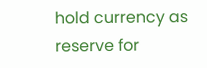hold currency as reserve for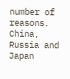number of reasons. China, Russia and Japan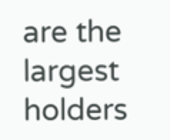are the largest holders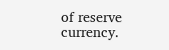of reserve currency.